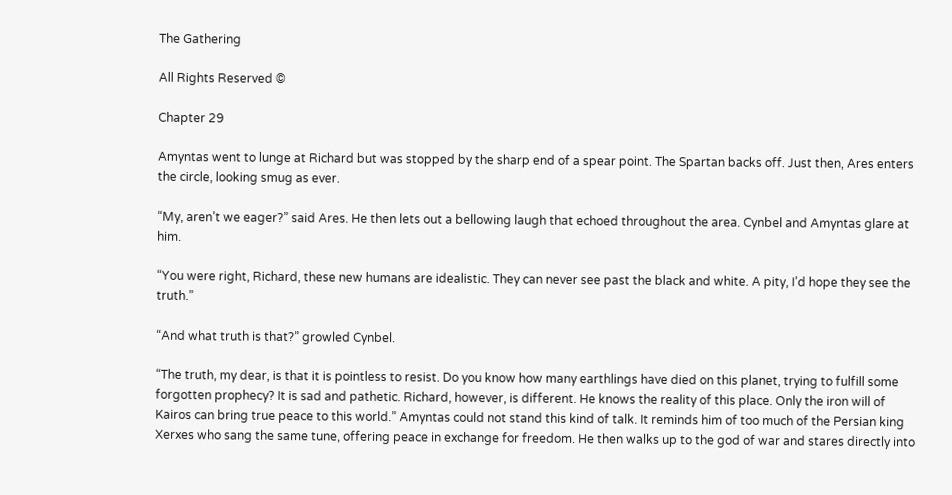The Gathering

All Rights Reserved ©

Chapter 29

Amyntas went to lunge at Richard but was stopped by the sharp end of a spear point. The Spartan backs off. Just then, Ares enters the circle, looking smug as ever.

“My, aren’t we eager?” said Ares. He then lets out a bellowing laugh that echoed throughout the area. Cynbel and Amyntas glare at him.

“You were right, Richard, these new humans are idealistic. They can never see past the black and white. A pity, I’d hope they see the truth.”

“And what truth is that?” growled Cynbel.

“The truth, my dear, is that it is pointless to resist. Do you know how many earthlings have died on this planet, trying to fulfill some forgotten prophecy? It is sad and pathetic. Richard, however, is different. He knows the reality of this place. Only the iron will of Kairos can bring true peace to this world.” Amyntas could not stand this kind of talk. It reminds him of too much of the Persian king Xerxes who sang the same tune, offering peace in exchange for freedom. He then walks up to the god of war and stares directly into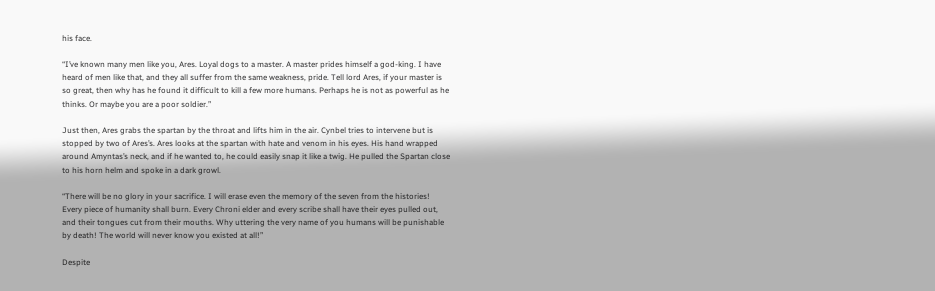his face.

“I’ve known many men like you, Ares. Loyal dogs to a master. A master prides himself a god-king. I have heard of men like that, and they all suffer from the same weakness, pride. Tell lord Ares, if your master is so great, then why has he found it difficult to kill a few more humans. Perhaps he is not as powerful as he thinks. Or maybe you are a poor soldier.”

Just then, Ares grabs the spartan by the throat and lifts him in the air. Cynbel tries to intervene but is stopped by two of Ares’s. Ares looks at the spartan with hate and venom in his eyes. His hand wrapped around Amyntas’s neck, and if he wanted to, he could easily snap it like a twig. He pulled the Spartan close to his horn helm and spoke in a dark growl.

“There will be no glory in your sacrifice. I will erase even the memory of the seven from the histories! Every piece of humanity shall burn. Every Chroni elder and every scribe shall have their eyes pulled out, and their tongues cut from their mouths. Why uttering the very name of you humans will be punishable by death! The world will never know you existed at all!”

Despite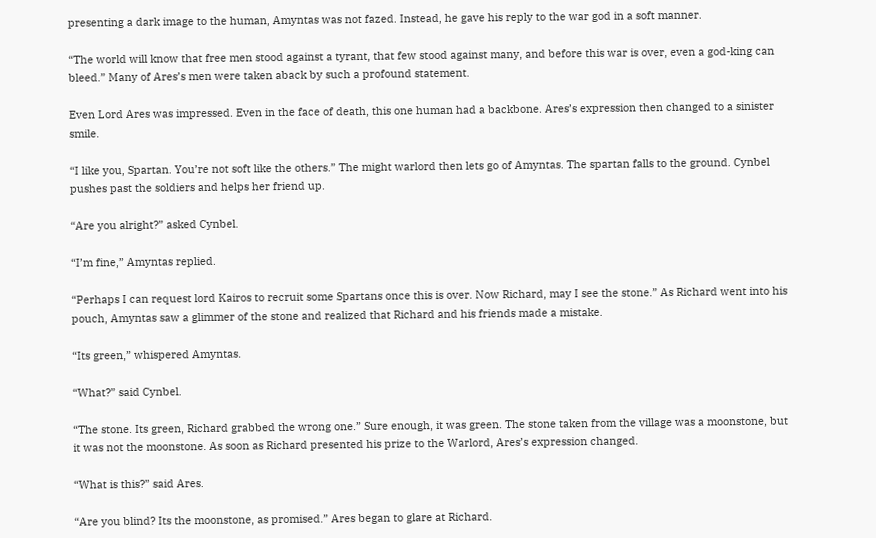presenting a dark image to the human, Amyntas was not fazed. Instead, he gave his reply to the war god in a soft manner.

“The world will know that free men stood against a tyrant, that few stood against many, and before this war is over, even a god-king can bleed.” Many of Ares’s men were taken aback by such a profound statement.

Even Lord Ares was impressed. Even in the face of death, this one human had a backbone. Ares’s expression then changed to a sinister smile.

“I like you, Spartan. You’re not soft like the others.” The might warlord then lets go of Amyntas. The spartan falls to the ground. Cynbel pushes past the soldiers and helps her friend up.

“Are you alright?” asked Cynbel.

“I’m fine,” Amyntas replied.

“Perhaps I can request lord Kairos to recruit some Spartans once this is over. Now Richard, may I see the stone.” As Richard went into his pouch, Amyntas saw a glimmer of the stone and realized that Richard and his friends made a mistake.

“Its green,” whispered Amyntas.

“What?” said Cynbel.

“The stone. Its green, Richard grabbed the wrong one.” Sure enough, it was green. The stone taken from the village was a moonstone, but it was not the moonstone. As soon as Richard presented his prize to the Warlord, Ares’s expression changed.

“What is this?” said Ares.

“Are you blind? Its the moonstone, as promised.” Ares began to glare at Richard.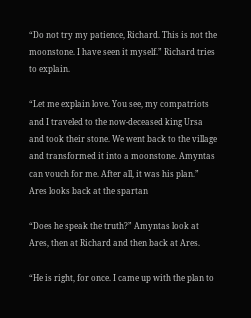“Do not try my patience, Richard. This is not the moonstone. I have seen it myself.” Richard tries to explain.

“Let me explain love. You see, my compatriots and I traveled to the now-deceased king Ursa and took their stone. We went back to the village and transformed it into a moonstone. Amyntas can vouch for me. After all, it was his plan.” Ares looks back at the spartan

“Does he speak the truth?” Amyntas look at Ares, then at Richard and then back at Ares.

“He is right, for once. I came up with the plan to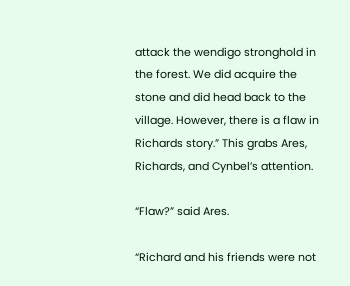attack the wendigo stronghold in the forest. We did acquire the stone and did head back to the village. However, there is a flaw in Richards story.” This grabs Ares, Richards, and Cynbel’s attention.

“Flaw?” said Ares.

“Richard and his friends were not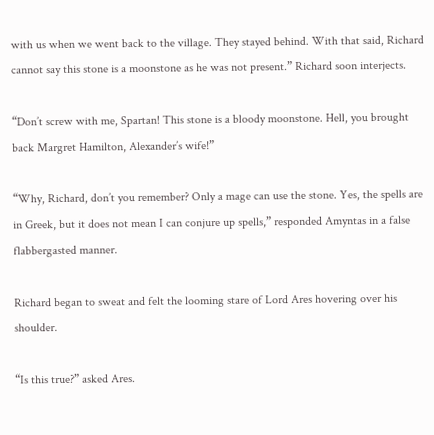with us when we went back to the village. They stayed behind. With that said, Richard cannot say this stone is a moonstone as he was not present.” Richard soon interjects.

“Don’t screw with me, Spartan! This stone is a bloody moonstone. Hell, you brought back Margret Hamilton, Alexander’s wife!”

“Why, Richard, don’t you remember? Only a mage can use the stone. Yes, the spells are in Greek, but it does not mean I can conjure up spells,” responded Amyntas in a false flabbergasted manner.

Richard began to sweat and felt the looming stare of Lord Ares hovering over his shoulder.

“Is this true?” asked Ares.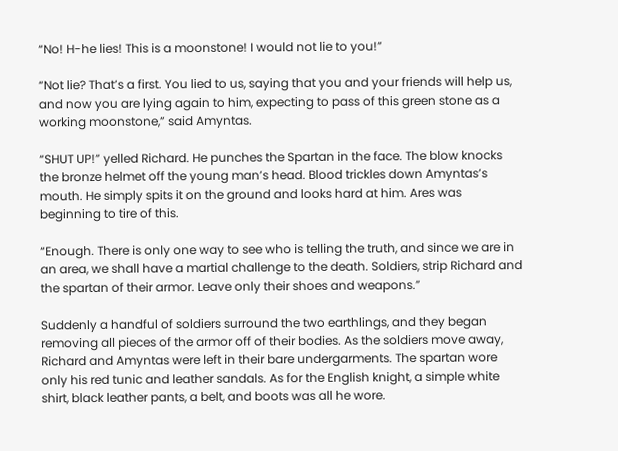“No! H-he lies! This is a moonstone! I would not lie to you!”

“Not lie? That’s a first. You lied to us, saying that you and your friends will help us, and now you are lying again to him, expecting to pass of this green stone as a working moonstone,” said Amyntas.

“SHUT UP!” yelled Richard. He punches the Spartan in the face. The blow knocks the bronze helmet off the young man’s head. Blood trickles down Amyntas’s mouth. He simply spits it on the ground and looks hard at him. Ares was beginning to tire of this.

“Enough. There is only one way to see who is telling the truth, and since we are in an area, we shall have a martial challenge to the death. Soldiers, strip Richard and the spartan of their armor. Leave only their shoes and weapons.”

Suddenly a handful of soldiers surround the two earthlings, and they began removing all pieces of the armor off of their bodies. As the soldiers move away, Richard and Amyntas were left in their bare undergarments. The spartan wore only his red tunic and leather sandals. As for the English knight, a simple white shirt, black leather pants, a belt, and boots was all he wore.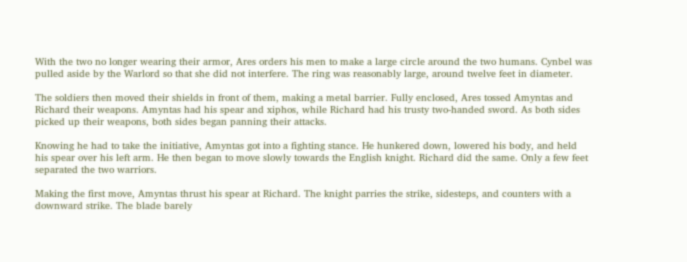With the two no longer wearing their armor, Ares orders his men to make a large circle around the two humans. Cynbel was pulled aside by the Warlord so that she did not interfere. The ring was reasonably large, around twelve feet in diameter.

The soldiers then moved their shields in front of them, making a metal barrier. Fully enclosed, Ares tossed Amyntas and Richard their weapons. Amyntas had his spear and xiphos, while Richard had his trusty two-handed sword. As both sides picked up their weapons, both sides began panning their attacks.

Knowing he had to take the initiative, Amyntas got into a fighting stance. He hunkered down, lowered his body, and held his spear over his left arm. He then began to move slowly towards the English knight. Richard did the same. Only a few feet separated the two warriors.

Making the first move, Amyntas thrust his spear at Richard. The knight parries the strike, sidesteps, and counters with a downward strike. The blade barely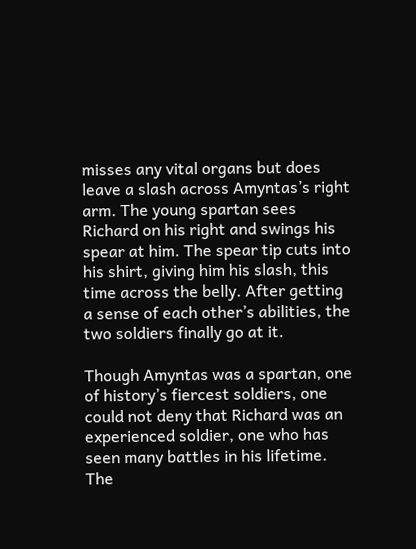misses any vital organs but does leave a slash across Amyntas’s right arm. The young spartan sees Richard on his right and swings his spear at him. The spear tip cuts into his shirt, giving him his slash, this time across the belly. After getting a sense of each other’s abilities, the two soldiers finally go at it.

Though Amyntas was a spartan, one of history’s fiercest soldiers, one could not deny that Richard was an experienced soldier, one who has seen many battles in his lifetime. The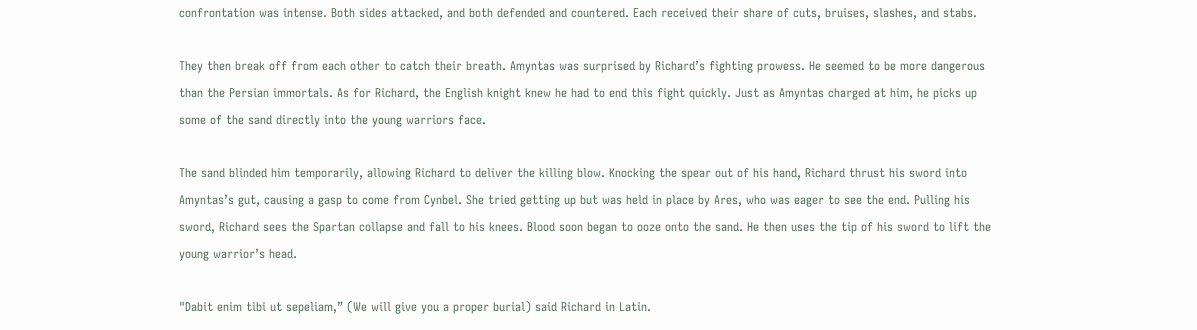confrontation was intense. Both sides attacked, and both defended and countered. Each received their share of cuts, bruises, slashes, and stabs.

They then break off from each other to catch their breath. Amyntas was surprised by Richard’s fighting prowess. He seemed to be more dangerous than the Persian immortals. As for Richard, the English knight knew he had to end this fight quickly. Just as Amyntas charged at him, he picks up some of the sand directly into the young warriors face.

The sand blinded him temporarily, allowing Richard to deliver the killing blow. Knocking the spear out of his hand, Richard thrust his sword into Amyntas’s gut, causing a gasp to come from Cynbel. She tried getting up but was held in place by Ares, who was eager to see the end. Pulling his sword, Richard sees the Spartan collapse and fall to his knees. Blood soon began to ooze onto the sand. He then uses the tip of his sword to lift the young warrior’s head.

"Dabit enim tibi ut sepeliam,” (We will give you a proper burial) said Richard in Latin.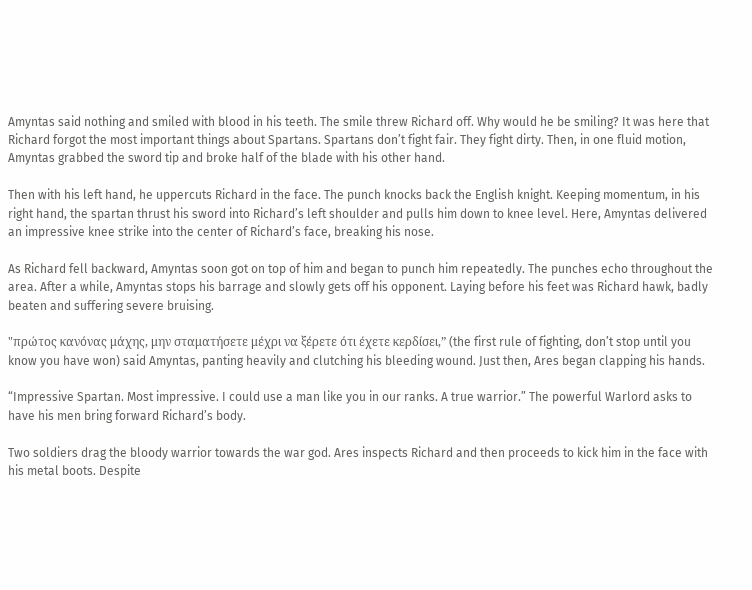Amyntas said nothing and smiled with blood in his teeth. The smile threw Richard off. Why would he be smiling? It was here that Richard forgot the most important things about Spartans. Spartans don’t fight fair. They fight dirty. Then, in one fluid motion, Amyntas grabbed the sword tip and broke half of the blade with his other hand.

Then with his left hand, he uppercuts Richard in the face. The punch knocks back the English knight. Keeping momentum, in his right hand, the spartan thrust his sword into Richard’s left shoulder and pulls him down to knee level. Here, Amyntas delivered an impressive knee strike into the center of Richard’s face, breaking his nose.

As Richard fell backward, Amyntas soon got on top of him and began to punch him repeatedly. The punches echo throughout the area. After a while, Amyntas stops his barrage and slowly gets off his opponent. Laying before his feet was Richard hawk, badly beaten and suffering severe bruising.

"πρώτος κανόνας μάχης, μην σταματήσετε μέχρι να ξέρετε ότι έχετε κερδίσει,” (the first rule of fighting, don’t stop until you know you have won) said Amyntas, panting heavily and clutching his bleeding wound. Just then, Ares began clapping his hands.

“Impressive Spartan. Most impressive. I could use a man like you in our ranks. A true warrior.” The powerful Warlord asks to have his men bring forward Richard’s body.

Two soldiers drag the bloody warrior towards the war god. Ares inspects Richard and then proceeds to kick him in the face with his metal boots. Despite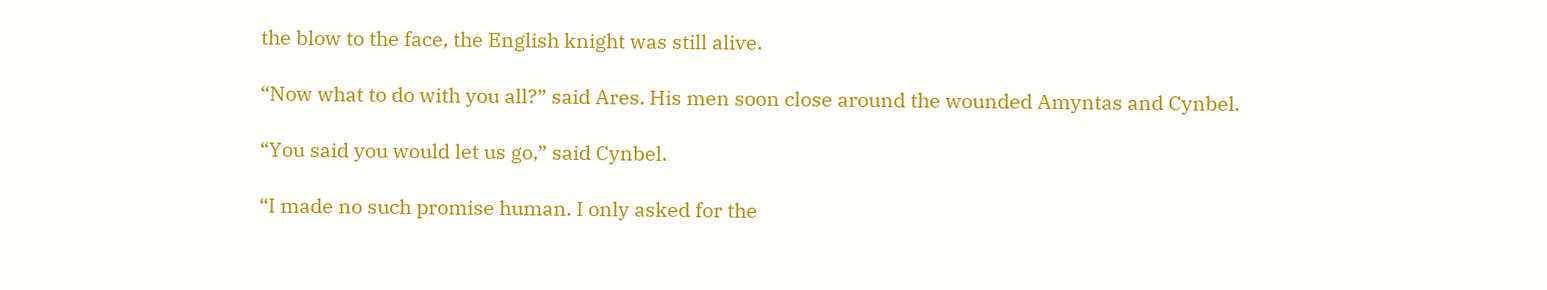the blow to the face, the English knight was still alive.

“Now what to do with you all?” said Ares. His men soon close around the wounded Amyntas and Cynbel.

“You said you would let us go,” said Cynbel.

“I made no such promise human. I only asked for the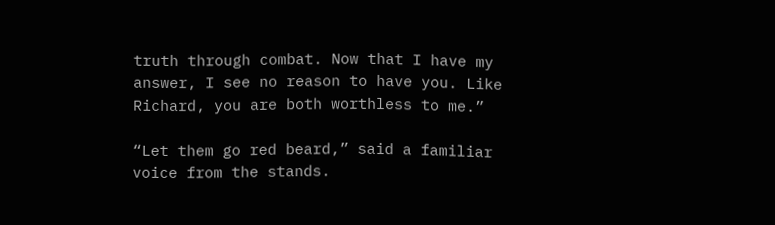truth through combat. Now that I have my answer, I see no reason to have you. Like Richard, you are both worthless to me.”

“Let them go red beard,” said a familiar voice from the stands.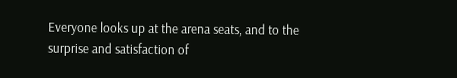Everyone looks up at the arena seats, and to the surprise and satisfaction of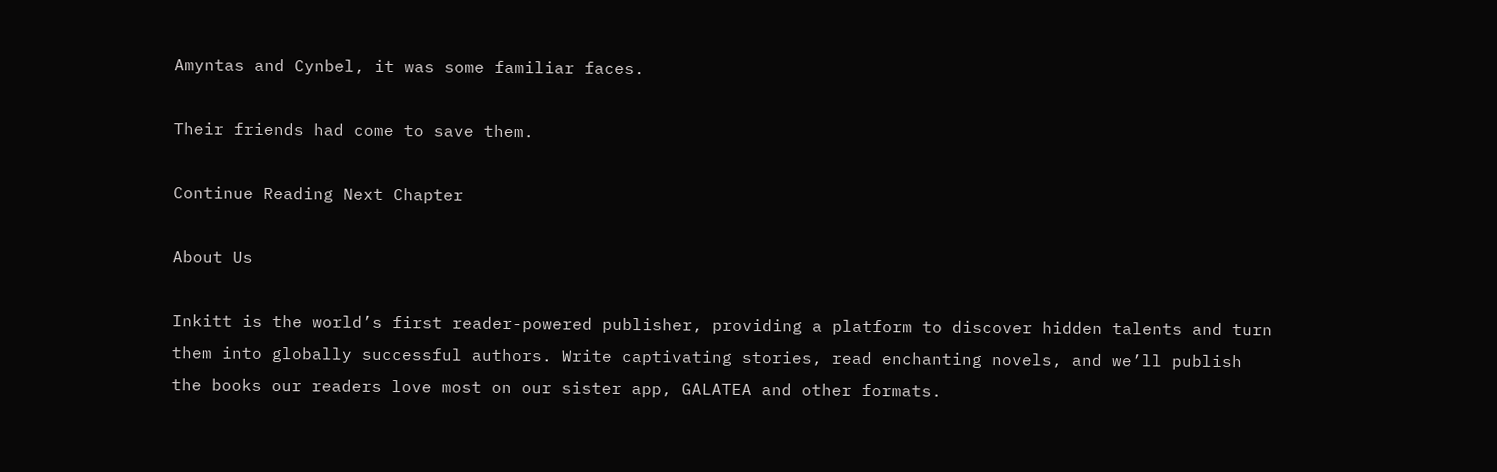Amyntas and Cynbel, it was some familiar faces.

Their friends had come to save them.

Continue Reading Next Chapter

About Us

Inkitt is the world’s first reader-powered publisher, providing a platform to discover hidden talents and turn them into globally successful authors. Write captivating stories, read enchanting novels, and we’ll publish the books our readers love most on our sister app, GALATEA and other formats.